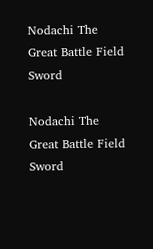Nodachi The Great Battle Field Sword

Nodachi The Great Battle Field Sword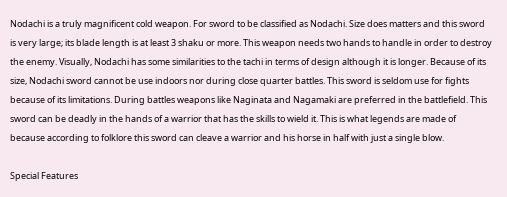Nodachi is a truly magnificent cold weapon. For sword to be classified as Nodachi. Size does matters and this sword is very large; its blade length is at least 3 shaku or more. This weapon needs two hands to handle in order to destroy the enemy. Visually, Nodachi has some similarities to the tachi in terms of design although it is longer. Because of its size, Nodachi sword cannot be use indoors nor during close quarter battles. This sword is seldom use for fights because of its limitations. During battles weapons like Naginata and Nagamaki are preferred in the battlefield. This sword can be deadly in the hands of a warrior that has the skills to wield it. This is what legends are made of because according to folklore this sword can cleave a warrior and his horse in half with just a single blow.

Special Features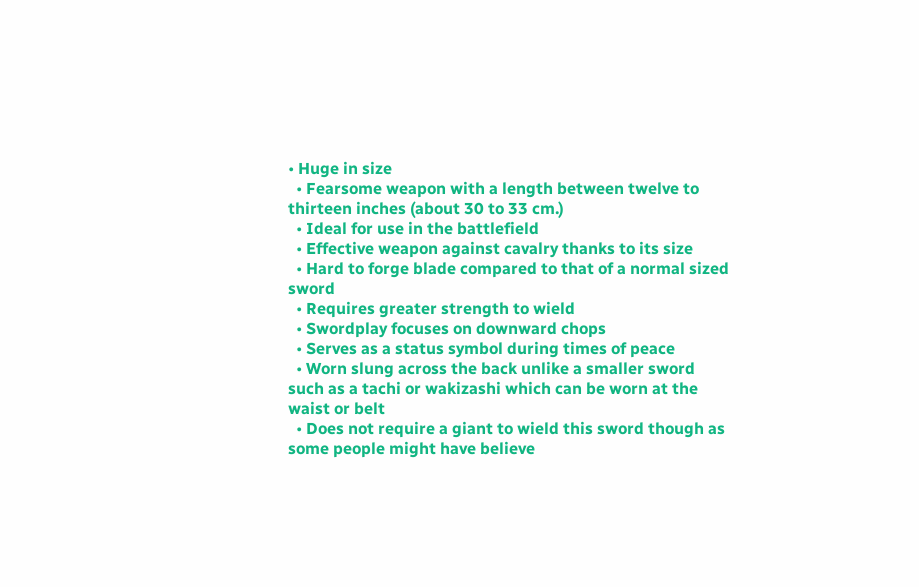• Huge in size
  • Fearsome weapon with a length between twelve to thirteen inches (about 30 to 33 cm.)
  • Ideal for use in the battlefield
  • Effective weapon against cavalry thanks to its size
  • Hard to forge blade compared to that of a normal sized sword
  • Requires greater strength to wield
  • Swordplay focuses on downward chops
  • Serves as a status symbol during times of peace
  • Worn slung across the back unlike a smaller sword such as a tachi or wakizashi which can be worn at the waist or belt
  • Does not require a giant to wield this sword though as some people might have believe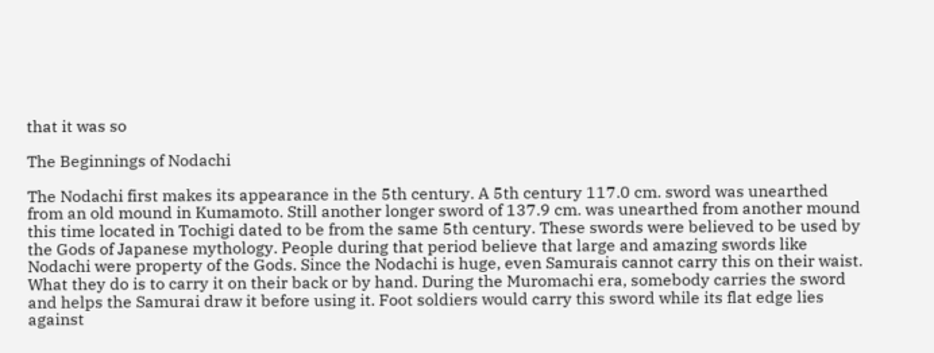that it was so

The Beginnings of Nodachi

The Nodachi first makes its appearance in the 5th century. A 5th century 117.0 cm. sword was unearthed from an old mound in Kumamoto. Still another longer sword of 137.9 cm. was unearthed from another mound this time located in Tochigi dated to be from the same 5th century. These swords were believed to be used by the Gods of Japanese mythology. People during that period believe that large and amazing swords like Nodachi were property of the Gods. Since the Nodachi is huge, even Samurais cannot carry this on their waist. What they do is to carry it on their back or by hand. During the Muromachi era, somebody carries the sword and helps the Samurai draw it before using it. Foot soldiers would carry this sword while its flat edge lies against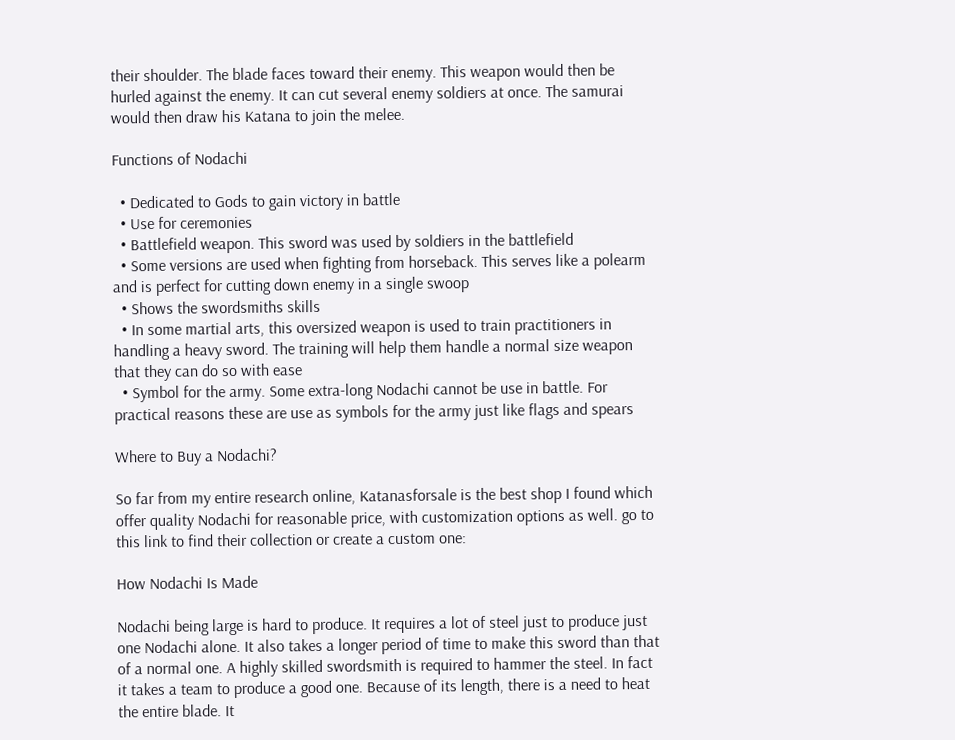their shoulder. The blade faces toward their enemy. This weapon would then be hurled against the enemy. It can cut several enemy soldiers at once. The samurai would then draw his Katana to join the melee.

Functions of Nodachi

  • Dedicated to Gods to gain victory in battle
  • Use for ceremonies
  • Battlefield weapon. This sword was used by soldiers in the battlefield
  • Some versions are used when fighting from horseback. This serves like a polearm and is perfect for cutting down enemy in a single swoop
  • Shows the swordsmiths skills
  • In some martial arts, this oversized weapon is used to train practitioners in handling a heavy sword. The training will help them handle a normal size weapon that they can do so with ease
  • Symbol for the army. Some extra-long Nodachi cannot be use in battle. For practical reasons these are use as symbols for the army just like flags and spears

Where to Buy a Nodachi?

So far from my entire research online, Katanasforsale is the best shop I found which offer quality Nodachi for reasonable price, with customization options as well. go to this link to find their collection or create a custom one:

How Nodachi Is Made

Nodachi being large is hard to produce. It requires a lot of steel just to produce just one Nodachi alone. It also takes a longer period of time to make this sword than that of a normal one. A highly skilled swordsmith is required to hammer the steel. In fact it takes a team to produce a good one. Because of its length, there is a need to heat the entire blade. It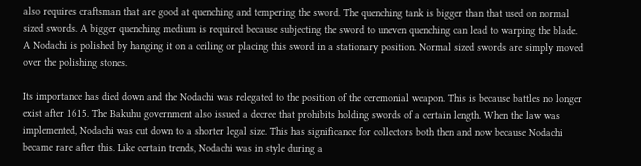also requires craftsman that are good at quenching and tempering the sword. The quenching tank is bigger than that used on normal sized swords. A bigger quenching medium is required because subjecting the sword to uneven quenching can lead to warping the blade. A Nodachi is polished by hanging it on a ceiling or placing this sword in a stationary position. Normal sized swords are simply moved over the polishing stones.

Its importance has died down and the Nodachi was relegated to the position of the ceremonial weapon. This is because battles no longer exist after 1615. The Bakuhu government also issued a decree that prohibits holding swords of a certain length. When the law was implemented, Nodachi was cut down to a shorter legal size. This has significance for collectors both then and now because Nodachi became rare after this. Like certain trends, Nodachi was in style during a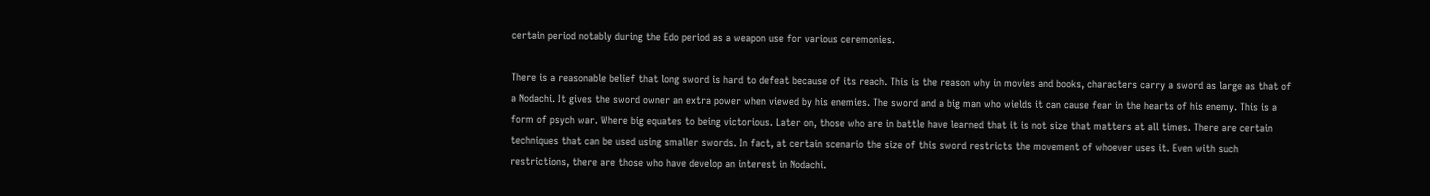certain period notably during the Edo period as a weapon use for various ceremonies.

There is a reasonable belief that long sword is hard to defeat because of its reach. This is the reason why in movies and books, characters carry a sword as large as that of a Nodachi. It gives the sword owner an extra power when viewed by his enemies. The sword and a big man who wields it can cause fear in the hearts of his enemy. This is a form of psych war. Where big equates to being victorious. Later on, those who are in battle have learned that it is not size that matters at all times. There are certain techniques that can be used using smaller swords. In fact, at certain scenario the size of this sword restricts the movement of whoever uses it. Even with such restrictions, there are those who have develop an interest in Nodachi.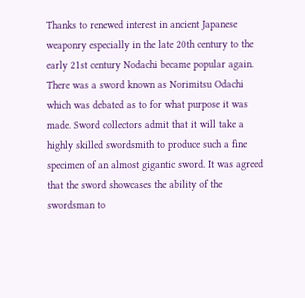Thanks to renewed interest in ancient Japanese weaponry especially in the late 20th century to the early 21st century Nodachi became popular again. There was a sword known as Norimitsu Odachi which was debated as to for what purpose it was made. Sword collectors admit that it will take a highly skilled swordsmith to produce such a fine specimen of an almost gigantic sword. It was agreed that the sword showcases the ability of the swordsman to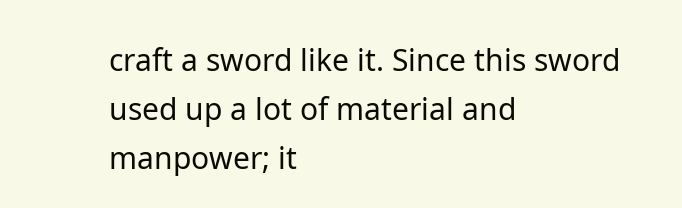craft a sword like it. Since this sword used up a lot of material and manpower; it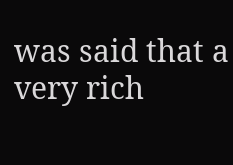was said that a very rich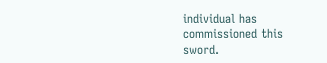individual has commissioned this sword.